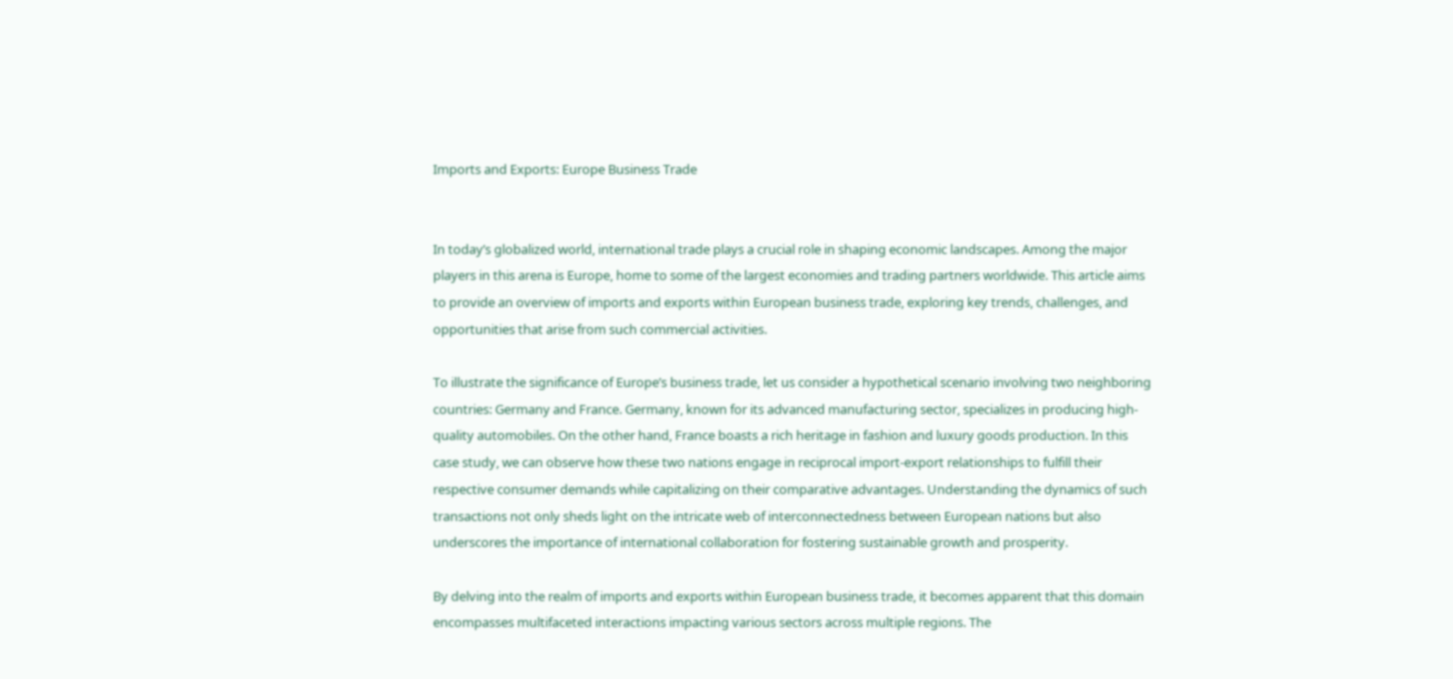Imports and Exports: Europe Business Trade


In today’s globalized world, international trade plays a crucial role in shaping economic landscapes. Among the major players in this arena is Europe, home to some of the largest economies and trading partners worldwide. This article aims to provide an overview of imports and exports within European business trade, exploring key trends, challenges, and opportunities that arise from such commercial activities.

To illustrate the significance of Europe’s business trade, let us consider a hypothetical scenario involving two neighboring countries: Germany and France. Germany, known for its advanced manufacturing sector, specializes in producing high-quality automobiles. On the other hand, France boasts a rich heritage in fashion and luxury goods production. In this case study, we can observe how these two nations engage in reciprocal import-export relationships to fulfill their respective consumer demands while capitalizing on their comparative advantages. Understanding the dynamics of such transactions not only sheds light on the intricate web of interconnectedness between European nations but also underscores the importance of international collaboration for fostering sustainable growth and prosperity.

By delving into the realm of imports and exports within European business trade, it becomes apparent that this domain encompasses multifaceted interactions impacting various sectors across multiple regions. The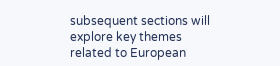subsequent sections will explore key themes related to European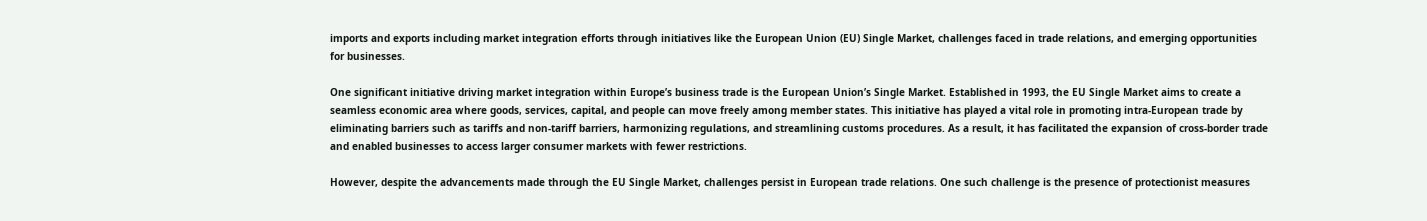imports and exports including market integration efforts through initiatives like the European Union (EU) Single Market, challenges faced in trade relations, and emerging opportunities for businesses.

One significant initiative driving market integration within Europe’s business trade is the European Union’s Single Market. Established in 1993, the EU Single Market aims to create a seamless economic area where goods, services, capital, and people can move freely among member states. This initiative has played a vital role in promoting intra-European trade by eliminating barriers such as tariffs and non-tariff barriers, harmonizing regulations, and streamlining customs procedures. As a result, it has facilitated the expansion of cross-border trade and enabled businesses to access larger consumer markets with fewer restrictions.

However, despite the advancements made through the EU Single Market, challenges persist in European trade relations. One such challenge is the presence of protectionist measures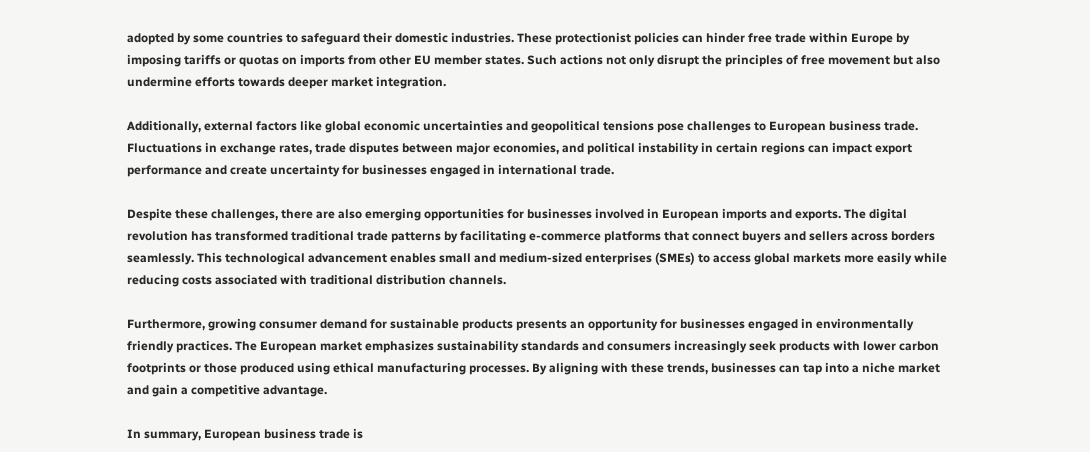adopted by some countries to safeguard their domestic industries. These protectionist policies can hinder free trade within Europe by imposing tariffs or quotas on imports from other EU member states. Such actions not only disrupt the principles of free movement but also undermine efforts towards deeper market integration.

Additionally, external factors like global economic uncertainties and geopolitical tensions pose challenges to European business trade. Fluctuations in exchange rates, trade disputes between major economies, and political instability in certain regions can impact export performance and create uncertainty for businesses engaged in international trade.

Despite these challenges, there are also emerging opportunities for businesses involved in European imports and exports. The digital revolution has transformed traditional trade patterns by facilitating e-commerce platforms that connect buyers and sellers across borders seamlessly. This technological advancement enables small and medium-sized enterprises (SMEs) to access global markets more easily while reducing costs associated with traditional distribution channels.

Furthermore, growing consumer demand for sustainable products presents an opportunity for businesses engaged in environmentally friendly practices. The European market emphasizes sustainability standards and consumers increasingly seek products with lower carbon footprints or those produced using ethical manufacturing processes. By aligning with these trends, businesses can tap into a niche market and gain a competitive advantage.

In summary, European business trade is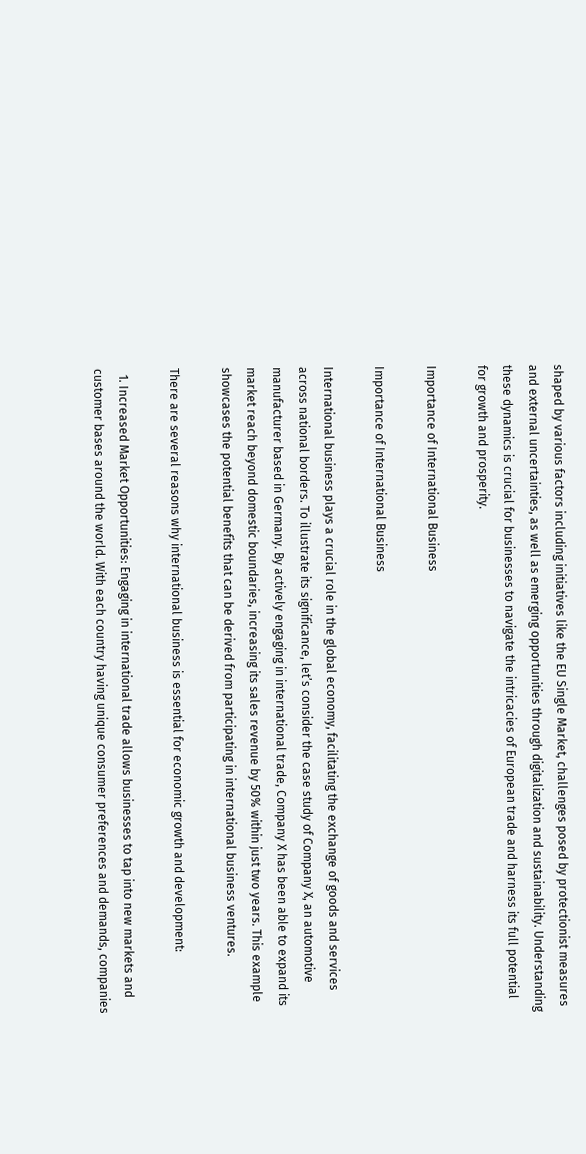shaped by various factors including initiatives like the EU Single Market, challenges posed by protectionist measures and external uncertainties, as well as emerging opportunities through digitalization and sustainability. Understanding these dynamics is crucial for businesses to navigate the intricacies of European trade and harness its full potential for growth and prosperity.

Importance of International Business

Importance of International Business

International business plays a crucial role in the global economy, facilitating the exchange of goods and services across national borders. To illustrate its significance, let’s consider the case study of Company X, an automotive manufacturer based in Germany. By actively engaging in international trade, Company X has been able to expand its market reach beyond domestic boundaries, increasing its sales revenue by 50% within just two years. This example showcases the potential benefits that can be derived from participating in international business ventures.

There are several reasons why international business is essential for economic growth and development:

  1. Increased Market Opportunities: Engaging in international trade allows businesses to tap into new markets and customer bases around the world. With each country having unique consumer preferences and demands, companies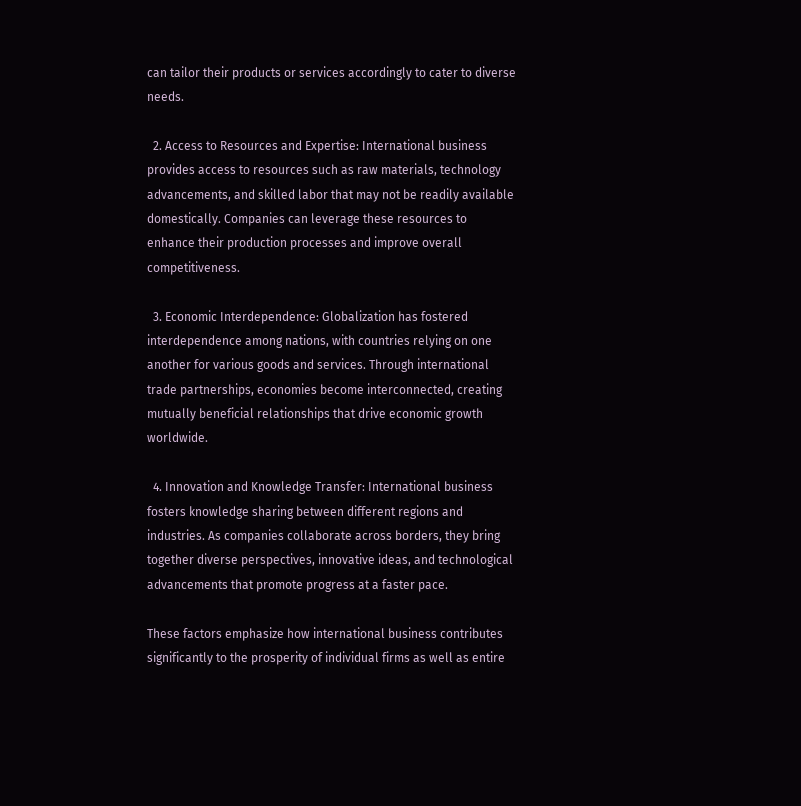can tailor their products or services accordingly to cater to diverse needs.

  2. Access to Resources and Expertise: International business provides access to resources such as raw materials, technology advancements, and skilled labor that may not be readily available domestically. Companies can leverage these resources to enhance their production processes and improve overall competitiveness.

  3. Economic Interdependence: Globalization has fostered interdependence among nations, with countries relying on one another for various goods and services. Through international trade partnerships, economies become interconnected, creating mutually beneficial relationships that drive economic growth worldwide.

  4. Innovation and Knowledge Transfer: International business fosters knowledge sharing between different regions and industries. As companies collaborate across borders, they bring together diverse perspectives, innovative ideas, and technological advancements that promote progress at a faster pace.

These factors emphasize how international business contributes significantly to the prosperity of individual firms as well as entire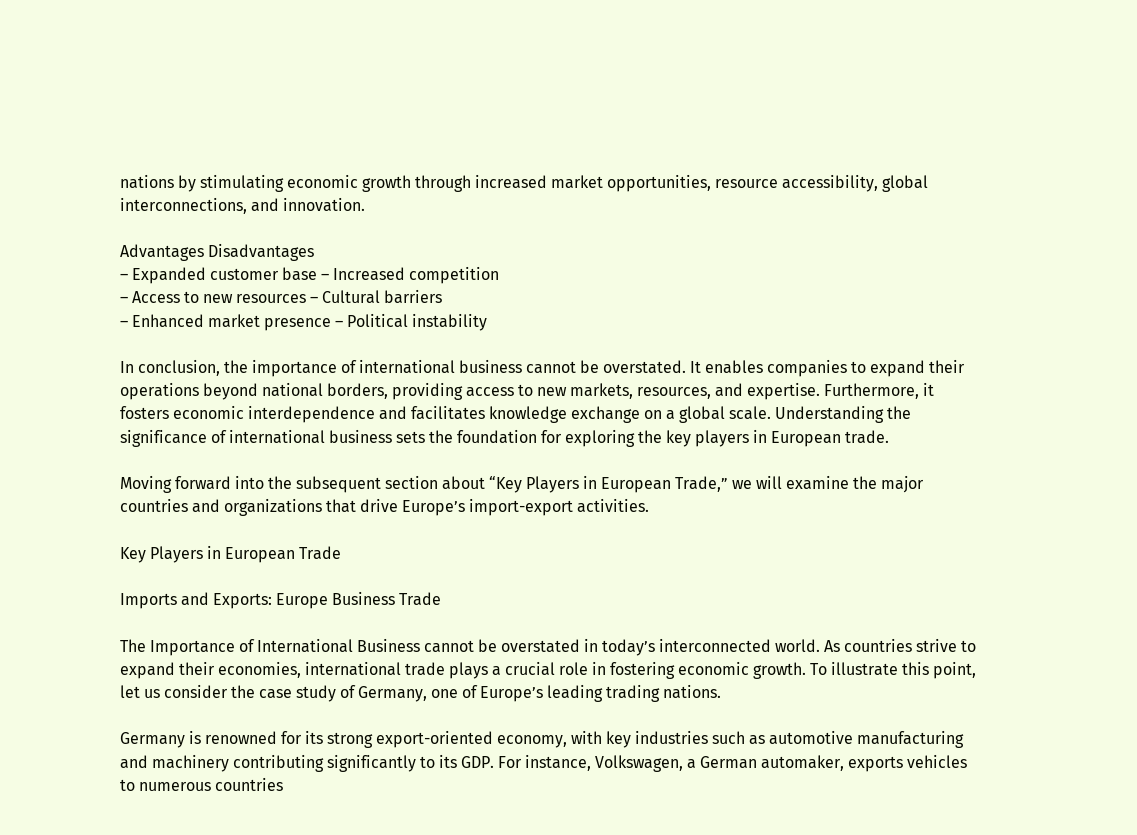nations by stimulating economic growth through increased market opportunities, resource accessibility, global interconnections, and innovation.

Advantages Disadvantages
– Expanded customer base – Increased competition
– Access to new resources – Cultural barriers
– Enhanced market presence – Political instability

In conclusion, the importance of international business cannot be overstated. It enables companies to expand their operations beyond national borders, providing access to new markets, resources, and expertise. Furthermore, it fosters economic interdependence and facilitates knowledge exchange on a global scale. Understanding the significance of international business sets the foundation for exploring the key players in European trade.

Moving forward into the subsequent section about “Key Players in European Trade,” we will examine the major countries and organizations that drive Europe’s import-export activities.

Key Players in European Trade

Imports and Exports: Europe Business Trade

The Importance of International Business cannot be overstated in today’s interconnected world. As countries strive to expand their economies, international trade plays a crucial role in fostering economic growth. To illustrate this point, let us consider the case study of Germany, one of Europe’s leading trading nations.

Germany is renowned for its strong export-oriented economy, with key industries such as automotive manufacturing and machinery contributing significantly to its GDP. For instance, Volkswagen, a German automaker, exports vehicles to numerous countries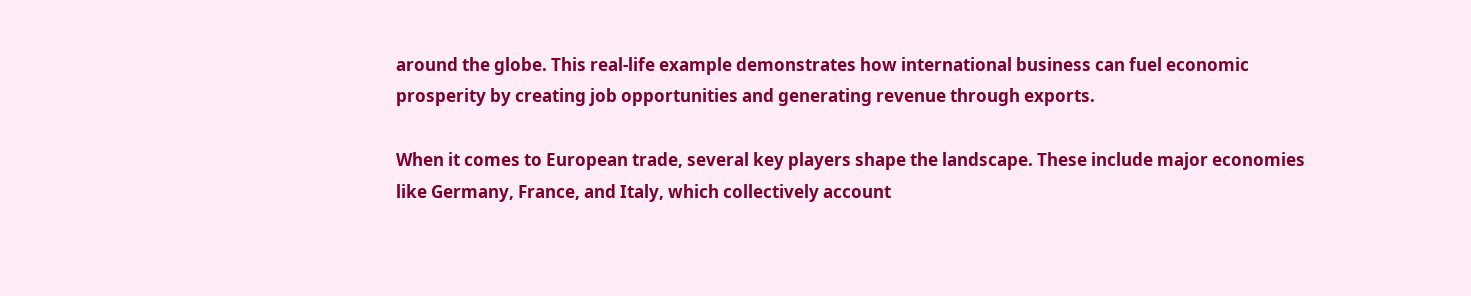around the globe. This real-life example demonstrates how international business can fuel economic prosperity by creating job opportunities and generating revenue through exports.

When it comes to European trade, several key players shape the landscape. These include major economies like Germany, France, and Italy, which collectively account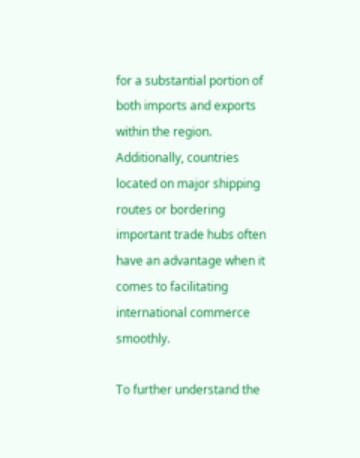for a substantial portion of both imports and exports within the region. Additionally, countries located on major shipping routes or bordering important trade hubs often have an advantage when it comes to facilitating international commerce smoothly.

To further understand the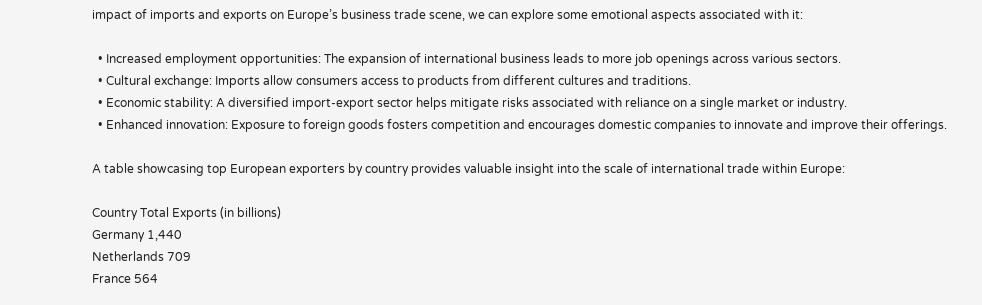impact of imports and exports on Europe’s business trade scene, we can explore some emotional aspects associated with it:

  • Increased employment opportunities: The expansion of international business leads to more job openings across various sectors.
  • Cultural exchange: Imports allow consumers access to products from different cultures and traditions.
  • Economic stability: A diversified import-export sector helps mitigate risks associated with reliance on a single market or industry.
  • Enhanced innovation: Exposure to foreign goods fosters competition and encourages domestic companies to innovate and improve their offerings.

A table showcasing top European exporters by country provides valuable insight into the scale of international trade within Europe:

Country Total Exports (in billions)
Germany 1,440
Netherlands 709
France 564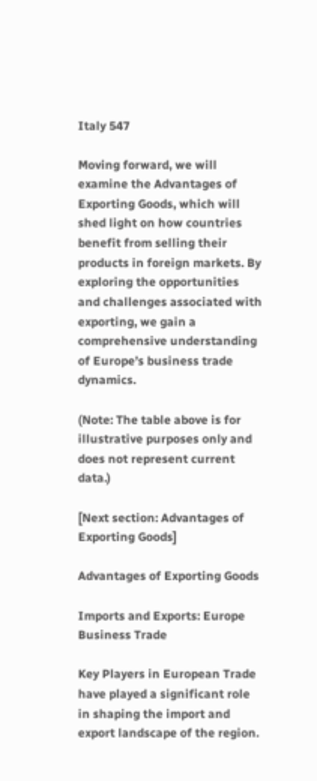Italy 547

Moving forward, we will examine the Advantages of Exporting Goods, which will shed light on how countries benefit from selling their products in foreign markets. By exploring the opportunities and challenges associated with exporting, we gain a comprehensive understanding of Europe’s business trade dynamics.

(Note: The table above is for illustrative purposes only and does not represent current data.)

[Next section: Advantages of Exporting Goods]

Advantages of Exporting Goods

Imports and Exports: Europe Business Trade

Key Players in European Trade have played a significant role in shaping the import and export landscape of the region.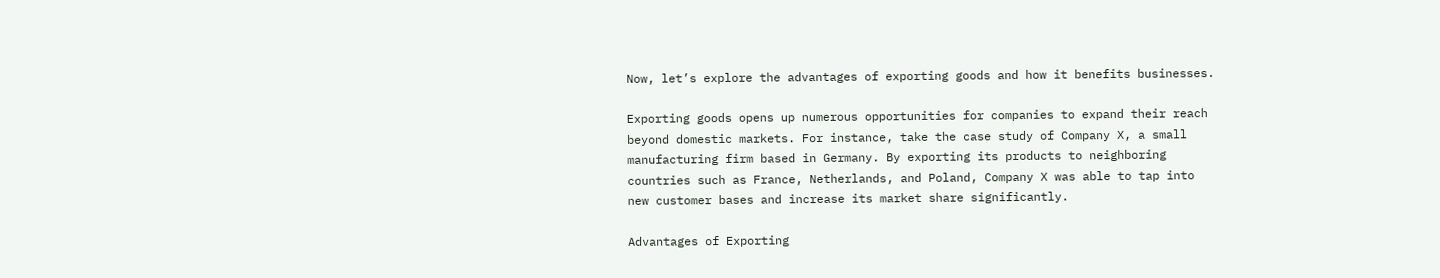Now, let’s explore the advantages of exporting goods and how it benefits businesses.

Exporting goods opens up numerous opportunities for companies to expand their reach beyond domestic markets. For instance, take the case study of Company X, a small manufacturing firm based in Germany. By exporting its products to neighboring countries such as France, Netherlands, and Poland, Company X was able to tap into new customer bases and increase its market share significantly.

Advantages of Exporting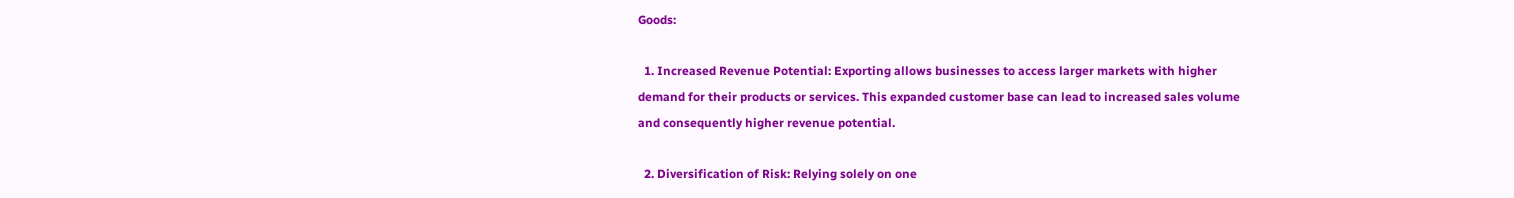Goods:

  1. Increased Revenue Potential: Exporting allows businesses to access larger markets with higher demand for their products or services. This expanded customer base can lead to increased sales volume and consequently higher revenue potential.

  2. Diversification of Risk: Relying solely on one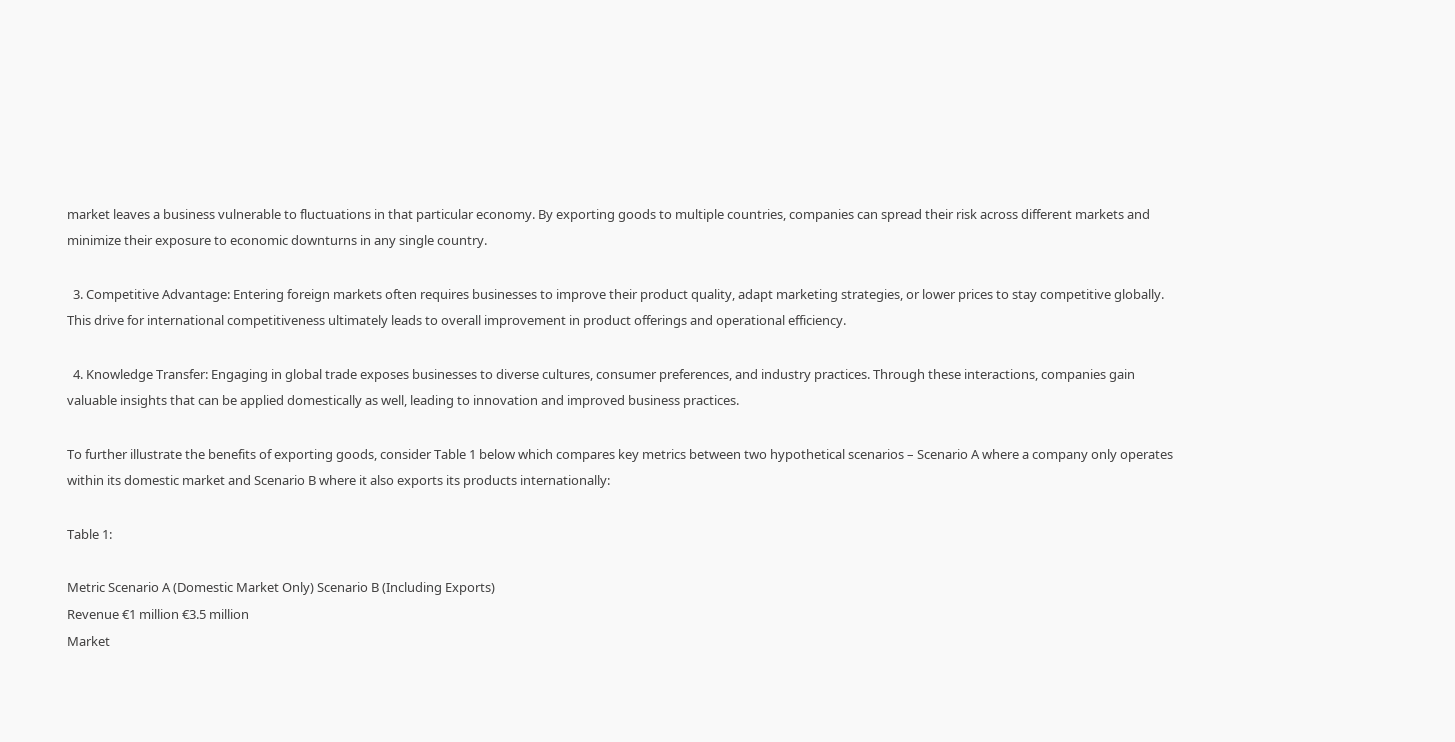market leaves a business vulnerable to fluctuations in that particular economy. By exporting goods to multiple countries, companies can spread their risk across different markets and minimize their exposure to economic downturns in any single country.

  3. Competitive Advantage: Entering foreign markets often requires businesses to improve their product quality, adapt marketing strategies, or lower prices to stay competitive globally. This drive for international competitiveness ultimately leads to overall improvement in product offerings and operational efficiency.

  4. Knowledge Transfer: Engaging in global trade exposes businesses to diverse cultures, consumer preferences, and industry practices. Through these interactions, companies gain valuable insights that can be applied domestically as well, leading to innovation and improved business practices.

To further illustrate the benefits of exporting goods, consider Table 1 below which compares key metrics between two hypothetical scenarios – Scenario A where a company only operates within its domestic market and Scenario B where it also exports its products internationally:

Table 1:

Metric Scenario A (Domestic Market Only) Scenario B (Including Exports)
Revenue €1 million €3.5 million
Market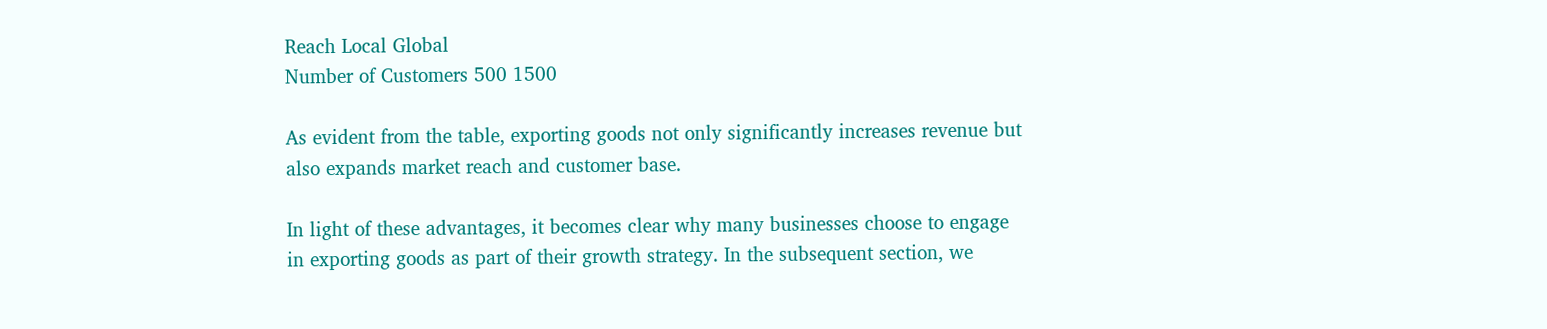Reach Local Global
Number of Customers 500 1500

As evident from the table, exporting goods not only significantly increases revenue but also expands market reach and customer base.

In light of these advantages, it becomes clear why many businesses choose to engage in exporting goods as part of their growth strategy. In the subsequent section, we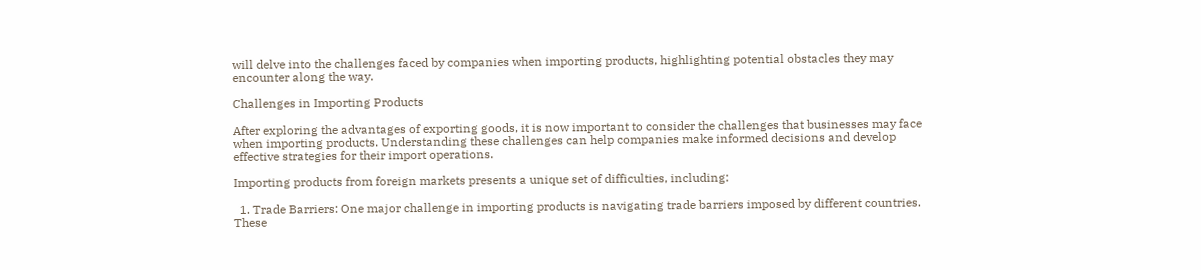will delve into the challenges faced by companies when importing products, highlighting potential obstacles they may encounter along the way.

Challenges in Importing Products

After exploring the advantages of exporting goods, it is now important to consider the challenges that businesses may face when importing products. Understanding these challenges can help companies make informed decisions and develop effective strategies for their import operations.

Importing products from foreign markets presents a unique set of difficulties, including:

  1. Trade Barriers: One major challenge in importing products is navigating trade barriers imposed by different countries. These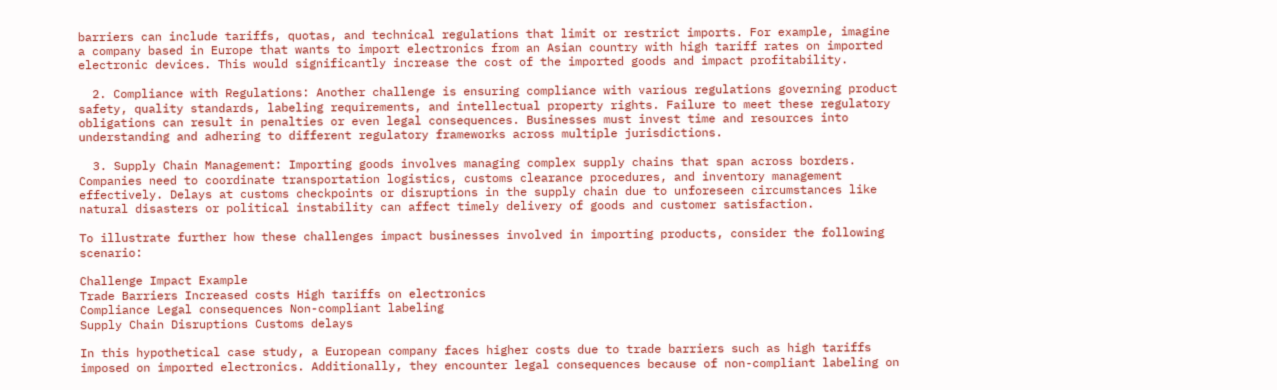barriers can include tariffs, quotas, and technical regulations that limit or restrict imports. For example, imagine a company based in Europe that wants to import electronics from an Asian country with high tariff rates on imported electronic devices. This would significantly increase the cost of the imported goods and impact profitability.

  2. Compliance with Regulations: Another challenge is ensuring compliance with various regulations governing product safety, quality standards, labeling requirements, and intellectual property rights. Failure to meet these regulatory obligations can result in penalties or even legal consequences. Businesses must invest time and resources into understanding and adhering to different regulatory frameworks across multiple jurisdictions.

  3. Supply Chain Management: Importing goods involves managing complex supply chains that span across borders. Companies need to coordinate transportation logistics, customs clearance procedures, and inventory management effectively. Delays at customs checkpoints or disruptions in the supply chain due to unforeseen circumstances like natural disasters or political instability can affect timely delivery of goods and customer satisfaction.

To illustrate further how these challenges impact businesses involved in importing products, consider the following scenario:

Challenge Impact Example
Trade Barriers Increased costs High tariffs on electronics
Compliance Legal consequences Non-compliant labeling
Supply Chain Disruptions Customs delays

In this hypothetical case study, a European company faces higher costs due to trade barriers such as high tariffs imposed on imported electronics. Additionally, they encounter legal consequences because of non-compliant labeling on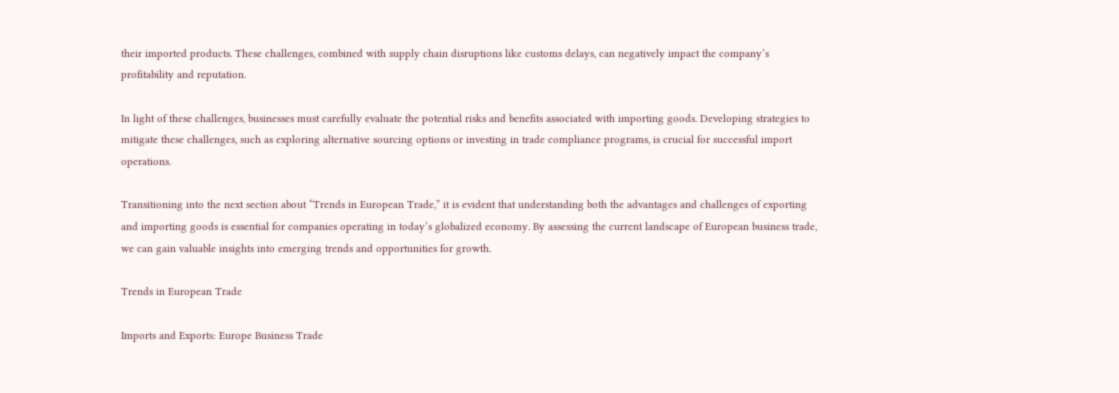their imported products. These challenges, combined with supply chain disruptions like customs delays, can negatively impact the company’s profitability and reputation.

In light of these challenges, businesses must carefully evaluate the potential risks and benefits associated with importing goods. Developing strategies to mitigate these challenges, such as exploring alternative sourcing options or investing in trade compliance programs, is crucial for successful import operations.

Transitioning into the next section about “Trends in European Trade,” it is evident that understanding both the advantages and challenges of exporting and importing goods is essential for companies operating in today’s globalized economy. By assessing the current landscape of European business trade, we can gain valuable insights into emerging trends and opportunities for growth.

Trends in European Trade

Imports and Exports: Europe Business Trade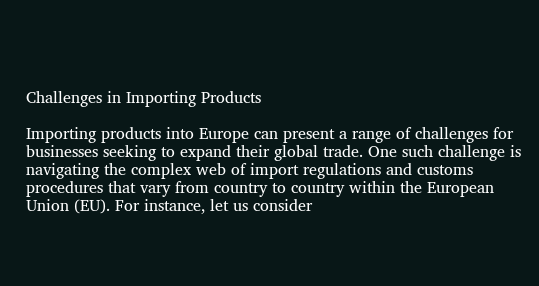Challenges in Importing Products

Importing products into Europe can present a range of challenges for businesses seeking to expand their global trade. One such challenge is navigating the complex web of import regulations and customs procedures that vary from country to country within the European Union (EU). For instance, let us consider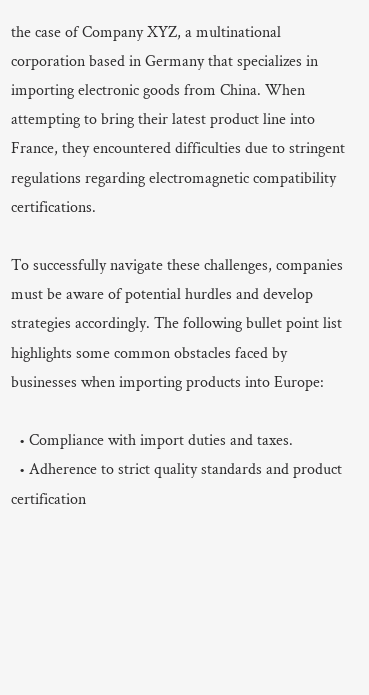the case of Company XYZ, a multinational corporation based in Germany that specializes in importing electronic goods from China. When attempting to bring their latest product line into France, they encountered difficulties due to stringent regulations regarding electromagnetic compatibility certifications.

To successfully navigate these challenges, companies must be aware of potential hurdles and develop strategies accordingly. The following bullet point list highlights some common obstacles faced by businesses when importing products into Europe:

  • Compliance with import duties and taxes.
  • Adherence to strict quality standards and product certification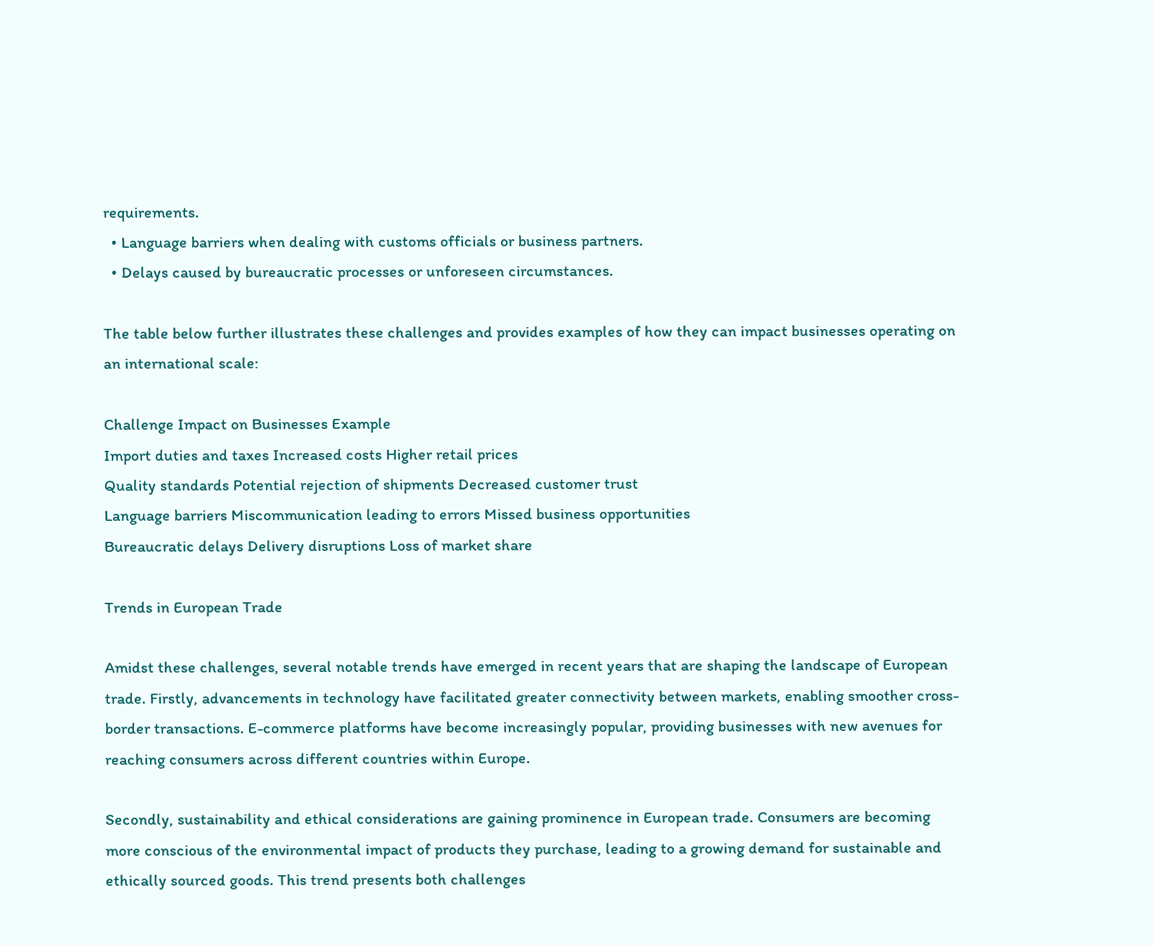requirements.
  • Language barriers when dealing with customs officials or business partners.
  • Delays caused by bureaucratic processes or unforeseen circumstances.

The table below further illustrates these challenges and provides examples of how they can impact businesses operating on an international scale:

Challenge Impact on Businesses Example
Import duties and taxes Increased costs Higher retail prices
Quality standards Potential rejection of shipments Decreased customer trust
Language barriers Miscommunication leading to errors Missed business opportunities
Bureaucratic delays Delivery disruptions Loss of market share

Trends in European Trade

Amidst these challenges, several notable trends have emerged in recent years that are shaping the landscape of European trade. Firstly, advancements in technology have facilitated greater connectivity between markets, enabling smoother cross-border transactions. E-commerce platforms have become increasingly popular, providing businesses with new avenues for reaching consumers across different countries within Europe.

Secondly, sustainability and ethical considerations are gaining prominence in European trade. Consumers are becoming more conscious of the environmental impact of products they purchase, leading to a growing demand for sustainable and ethically sourced goods. This trend presents both challenges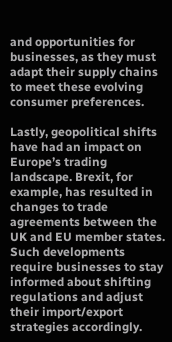and opportunities for businesses, as they must adapt their supply chains to meet these evolving consumer preferences.

Lastly, geopolitical shifts have had an impact on Europe’s trading landscape. Brexit, for example, has resulted in changes to trade agreements between the UK and EU member states. Such developments require businesses to stay informed about shifting regulations and adjust their import/export strategies accordingly.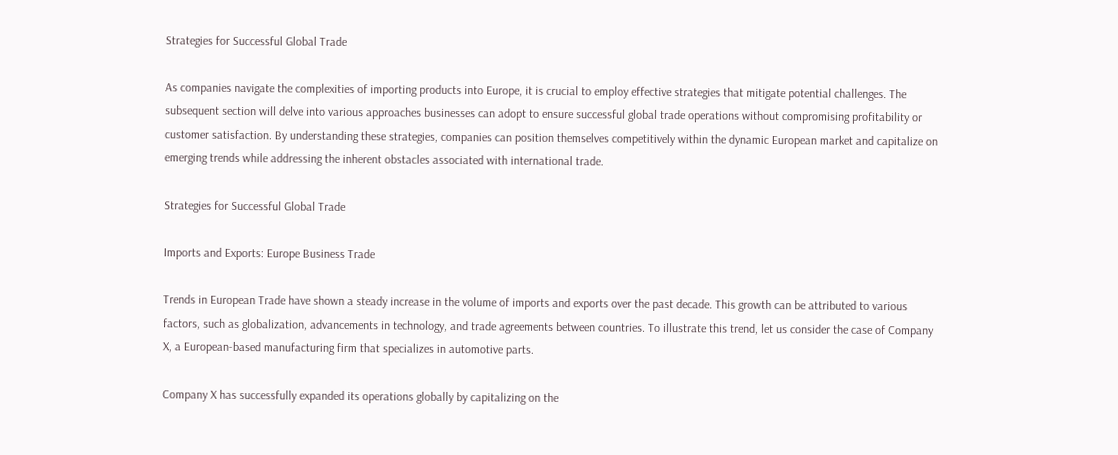Strategies for Successful Global Trade

As companies navigate the complexities of importing products into Europe, it is crucial to employ effective strategies that mitigate potential challenges. The subsequent section will delve into various approaches businesses can adopt to ensure successful global trade operations without compromising profitability or customer satisfaction. By understanding these strategies, companies can position themselves competitively within the dynamic European market and capitalize on emerging trends while addressing the inherent obstacles associated with international trade.

Strategies for Successful Global Trade

Imports and Exports: Europe Business Trade

Trends in European Trade have shown a steady increase in the volume of imports and exports over the past decade. This growth can be attributed to various factors, such as globalization, advancements in technology, and trade agreements between countries. To illustrate this trend, let us consider the case of Company X, a European-based manufacturing firm that specializes in automotive parts.

Company X has successfully expanded its operations globally by capitalizing on the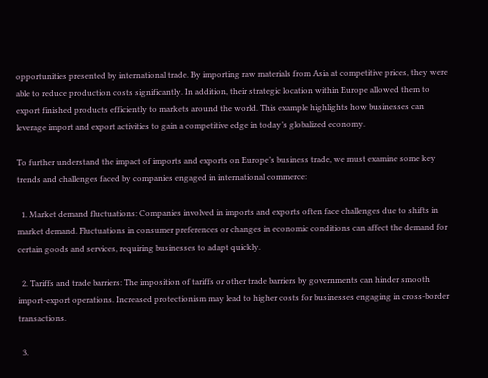opportunities presented by international trade. By importing raw materials from Asia at competitive prices, they were able to reduce production costs significantly. In addition, their strategic location within Europe allowed them to export finished products efficiently to markets around the world. This example highlights how businesses can leverage import and export activities to gain a competitive edge in today’s globalized economy.

To further understand the impact of imports and exports on Europe’s business trade, we must examine some key trends and challenges faced by companies engaged in international commerce:

  1. Market demand fluctuations: Companies involved in imports and exports often face challenges due to shifts in market demand. Fluctuations in consumer preferences or changes in economic conditions can affect the demand for certain goods and services, requiring businesses to adapt quickly.

  2. Tariffs and trade barriers: The imposition of tariffs or other trade barriers by governments can hinder smooth import-export operations. Increased protectionism may lead to higher costs for businesses engaging in cross-border transactions.

  3.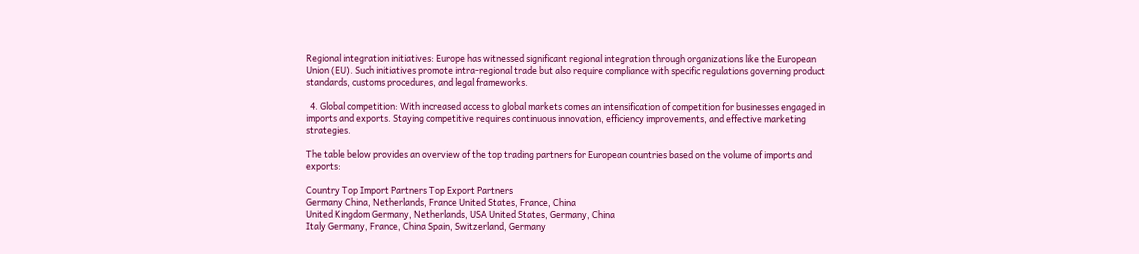Regional integration initiatives: Europe has witnessed significant regional integration through organizations like the European Union (EU). Such initiatives promote intra-regional trade but also require compliance with specific regulations governing product standards, customs procedures, and legal frameworks.

  4. Global competition: With increased access to global markets comes an intensification of competition for businesses engaged in imports and exports. Staying competitive requires continuous innovation, efficiency improvements, and effective marketing strategies.

The table below provides an overview of the top trading partners for European countries based on the volume of imports and exports:

Country Top Import Partners Top Export Partners
Germany China, Netherlands, France United States, France, China
United Kingdom Germany, Netherlands, USA United States, Germany, China
Italy Germany, France, China Spain, Switzerland, Germany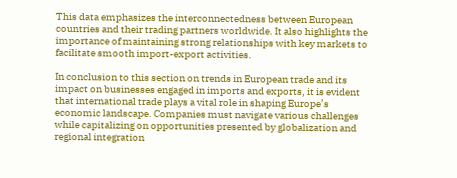This data emphasizes the interconnectedness between European countries and their trading partners worldwide. It also highlights the importance of maintaining strong relationships with key markets to facilitate smooth import-export activities.

In conclusion to this section on trends in European trade and its impact on businesses engaged in imports and exports, it is evident that international trade plays a vital role in shaping Europe’s economic landscape. Companies must navigate various challenges while capitalizing on opportunities presented by globalization and regional integration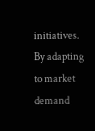initiatives. By adapting to market demand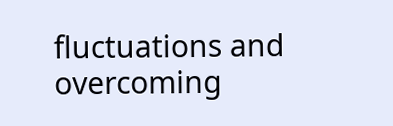fluctuations and overcoming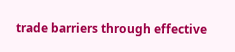trade barriers through effective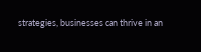strategies, businesses can thrive in an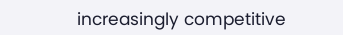increasingly competitive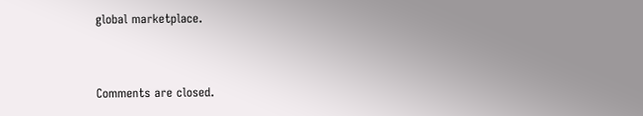global marketplace.


Comments are closed.